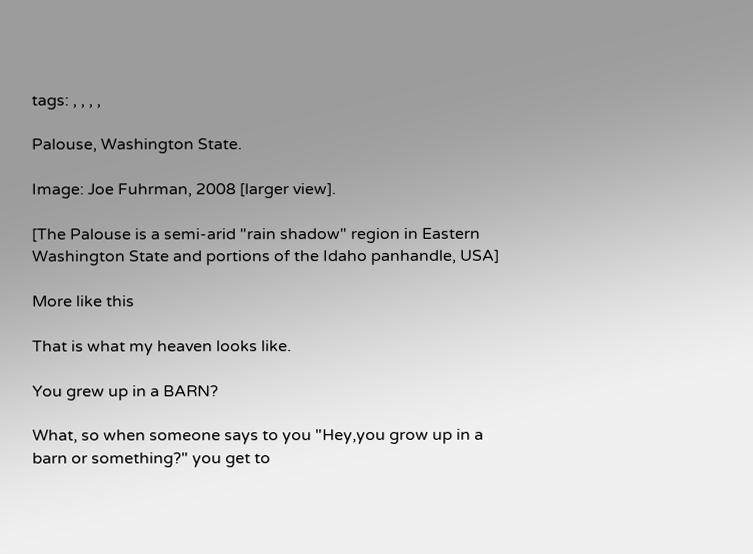tags: , , , ,

Palouse, Washington State.

Image: Joe Fuhrman, 2008 [larger view].

[The Palouse is a semi-arid "rain shadow" region in Eastern Washington State and portions of the Idaho panhandle, USA]

More like this

That is what my heaven looks like.

You grew up in a BARN?

What, so when someone says to you "Hey,you grow up in a barn or something?" you get to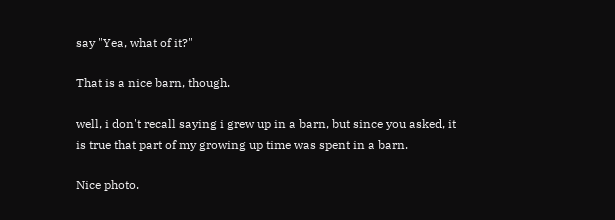say "Yea, what of it?"

That is a nice barn, though.

well, i don't recall saying i grew up in a barn, but since you asked, it is true that part of my growing up time was spent in a barn.

Nice photo.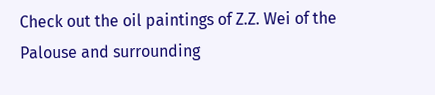Check out the oil paintings of Z.Z. Wei of the Palouse and surrounding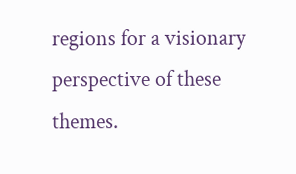regions for a visionary perspective of these themes.